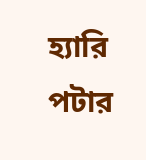হ্যারি পটার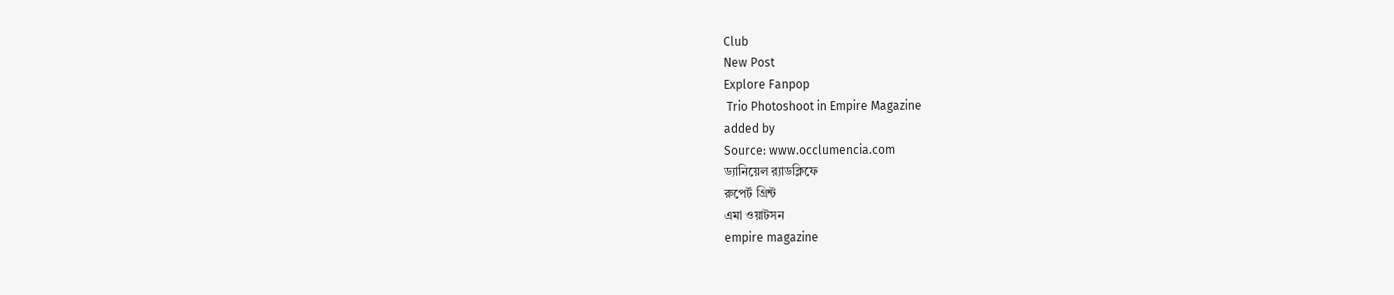Club
New Post
Explore Fanpop
 Trio Photoshoot in Empire Magazine
added by
Source: www.occlumencia.com
ড্যানিয়েল র‍্যাডক্লিফে
রুপের্ট গ্রিন্ট
এমা ওয়াটসন
empire magazine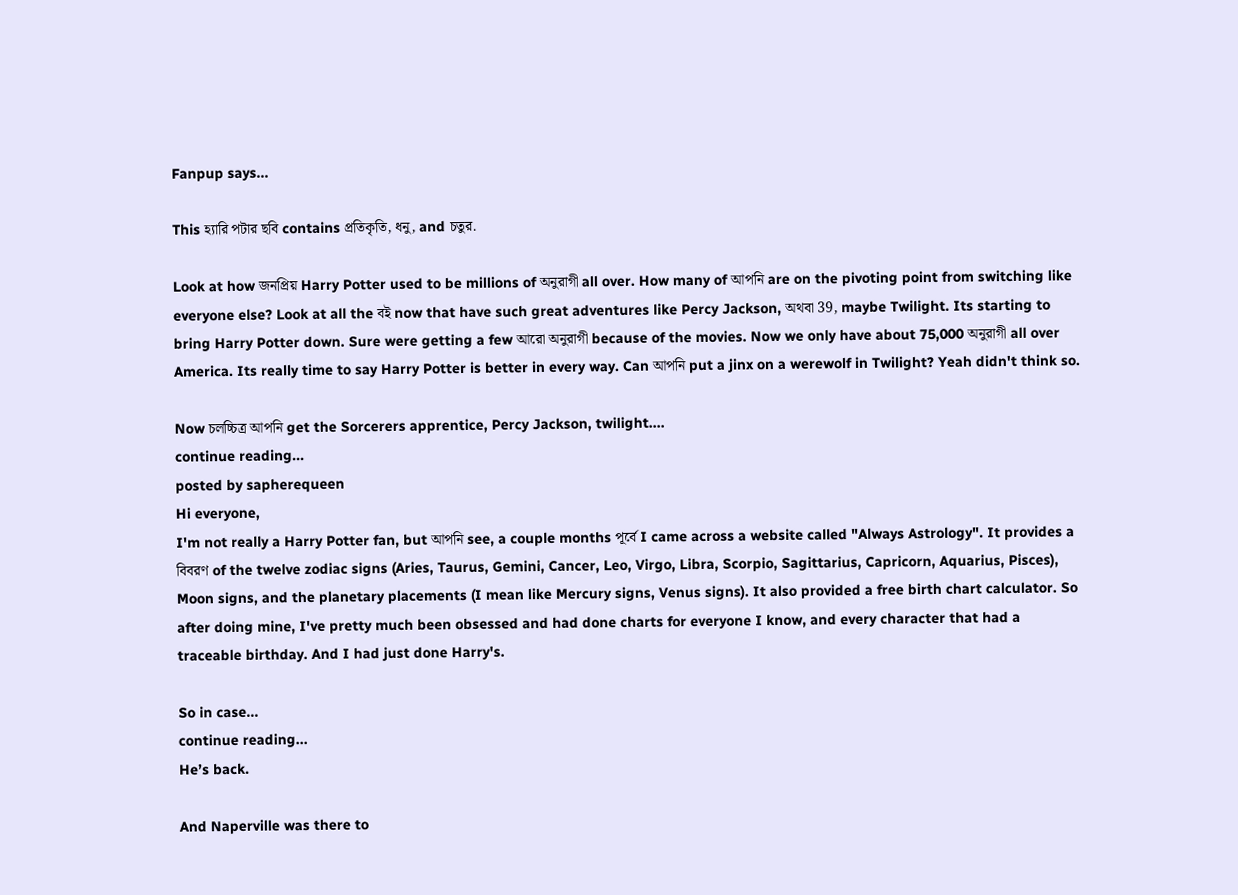Fanpup says...

This হ্যারি পটার ছবি contains প্রতিকৃতি, ধনু, and চতুর.

Look at how জনপ্রিয় Harry Potter used to be millions of অনুরাগী all over. How many of আপনি are on the pivoting point from switching like everyone else? Look at all the বই now that have such great adventures like Percy Jackson, অথবা 39, maybe Twilight. Its starting to bring Harry Potter down. Sure were getting a few আরো অনুরাগী because of the movies. Now we only have about 75,000 অনুরাগী all over America. Its really time to say Harry Potter is better in every way. Can আপনি put a jinx on a werewolf in Twilight? Yeah didn't think so.

Now চলচ্চিত্র আপনি get the Sorcerers apprentice, Percy Jackson, twilight....
continue reading...
posted by sapherequeen
Hi everyone,
I'm not really a Harry Potter fan, but আপনি see, a couple months পূর্বে I came across a website called "Always Astrology". It provides a বিবরণ of the twelve zodiac signs (Aries, Taurus, Gemini, Cancer, Leo, Virgo, Libra, Scorpio, Sagittarius, Capricorn, Aquarius, Pisces), Moon signs, and the planetary placements (I mean like Mercury signs, Venus signs). It also provided a free birth chart calculator. So after doing mine, I've pretty much been obsessed and had done charts for everyone I know, and every character that had a traceable birthday. And I had just done Harry's.

So in case...
continue reading...
He’s back.

And Naperville was there to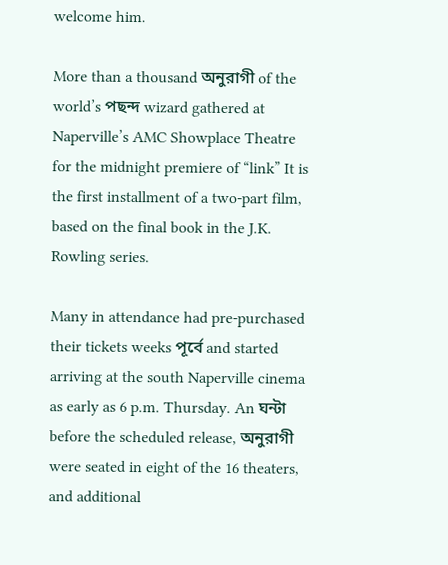welcome him.

More than a thousand অনুরাগী of the world’s পছন্দ wizard gathered at Naperville’s AMC Showplace Theatre for the midnight premiere of “link” It is the first installment of a two-part film, based on the final book in the J.K. Rowling series.

Many in attendance had pre-purchased their tickets weeks পূর্বে and started arriving at the south Naperville cinema as early as 6 p.m. Thursday. An ঘন্টা before the scheduled release, অনুরাগী were seated in eight of the 16 theaters, and additional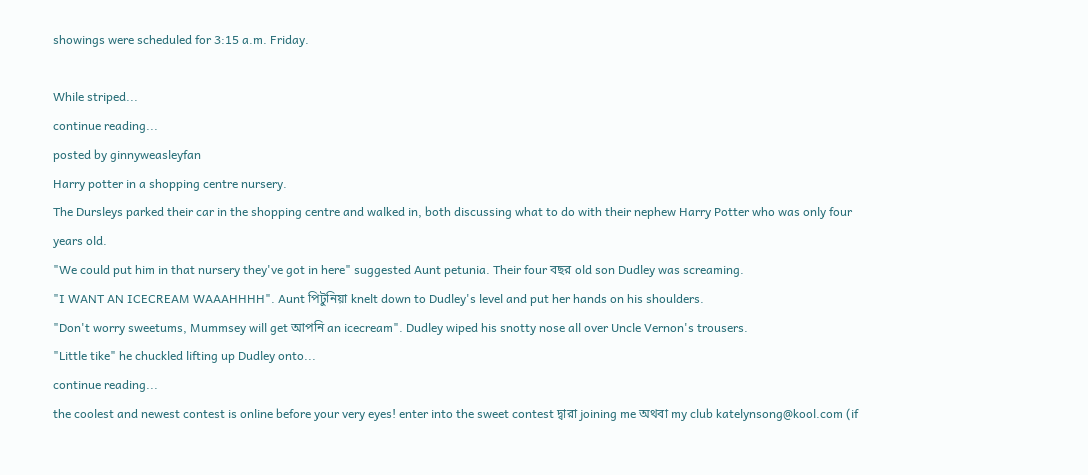showings were scheduled for 3:15 a.m. Friday.

While striped...
continue reading...
posted by ginnyweasleyfan
Harry potter in a shopping centre nursery.
The Dursleys parked their car in the shopping centre and walked in, both discussing what to do with their nephew Harry Potter who was only four years old.
"We could put him in that nursery they've got in here" suggested Aunt petunia. Their four বছর old son Dudley was screaming.
"I WANT AN ICECREAM WAAAHHHH". Aunt পিটুনিয়া knelt down to Dudley's level and put her hands on his shoulders.
"Don't worry sweetums, Mummsey will get আপনি an icecream". Dudley wiped his snotty nose all over Uncle Vernon's trousers.
"Little tike" he chuckled lifting up Dudley onto...
continue reading...
the coolest and newest contest is online before your very eyes! enter into the sweet contest দ্বারা joining me অথবা my club katelynsong@kool.com (if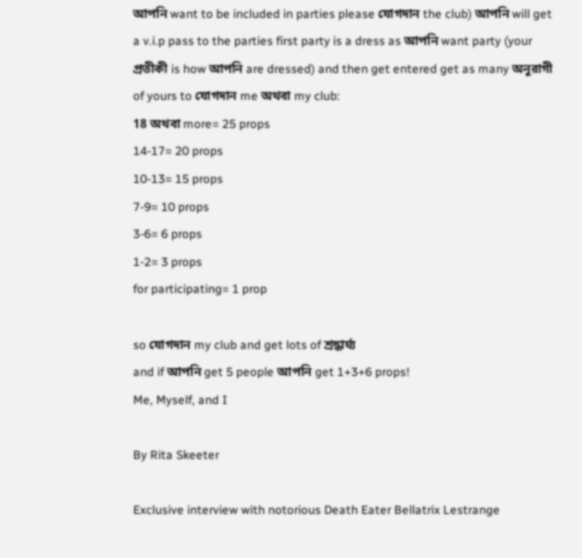আপনি want to be included in parties please যোগদান the club) আপনি will get a v.i.p pass to the parties first party is a dress as আপনি want party (your প্রতীকী is how আপনি are dressed) and then get entered get as many অনুরাগী of yours to যোগদান me অথবা my club:
18 অথবা more= 25 props
14-17= 20 props
10-13= 15 props
7-9= 10 props
3-6= 6 props
1-2= 3 props
for participating= 1 prop

so যোগদান my club and get lots of শ্রদ্ধার্ঘ্য
and if আপনি get 5 people আপনি get 1+3+6 props!
Me, Myself, and I

By Rita Skeeter

Exclusive interview with notorious Death Eater Bellatrix Lestrange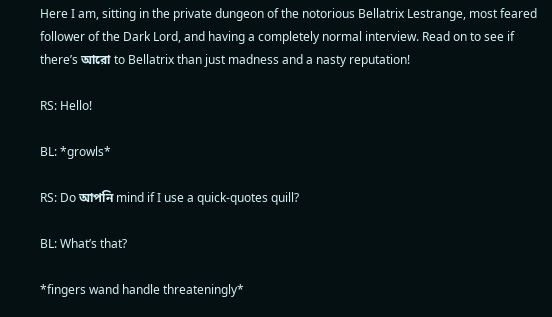Here I am, sitting in the private dungeon of the notorious Bellatrix Lestrange, most feared follower of the Dark Lord, and having a completely normal interview. Read on to see if there’s আরো to Bellatrix than just madness and a nasty reputation!

RS: Hello!

BL: *growls*

RS: Do আপনি mind if I use a quick-quotes quill?

BL: What’s that?

*fingers wand handle threateningly*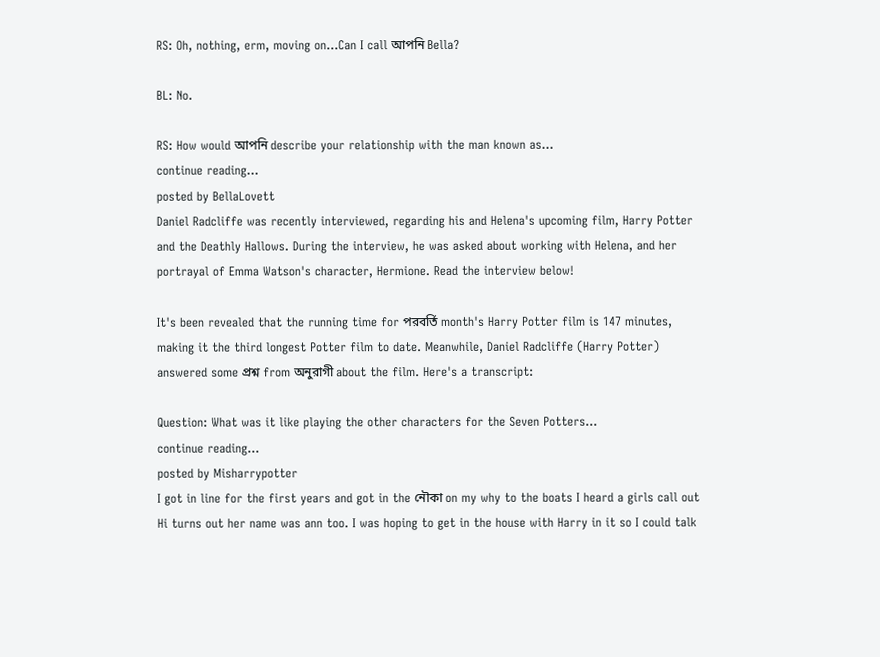RS: Oh, nothing, erm, moving on…Can I call আপনি Bella?

BL: No.

RS: How would আপনি describe your relationship with the man known as...
continue reading...
posted by BellaLovett
Daniel Radcliffe was recently interviewed, regarding his and Helena's upcoming film, Harry Potter and the Deathly Hallows. During the interview, he was asked about working with Helena, and her portrayal of Emma Watson's character, Hermione. Read the interview below!

It's been revealed that the running time for পরবর্তি month's Harry Potter film is 147 minutes, making it the third longest Potter film to date. Meanwhile, Daniel Radcliffe (Harry Potter) answered some প্রশ্ন from অনুরাগী about the film. Here's a transcript:

Question: What was it like playing the other characters for the Seven Potters...
continue reading...
posted by Misharrypotter
I got in line for the first years and got in the নৌকা on my why to the boats I heard a girls call out Hi turns out her name was ann too. I was hoping to get in the house with Harry in it so I could talk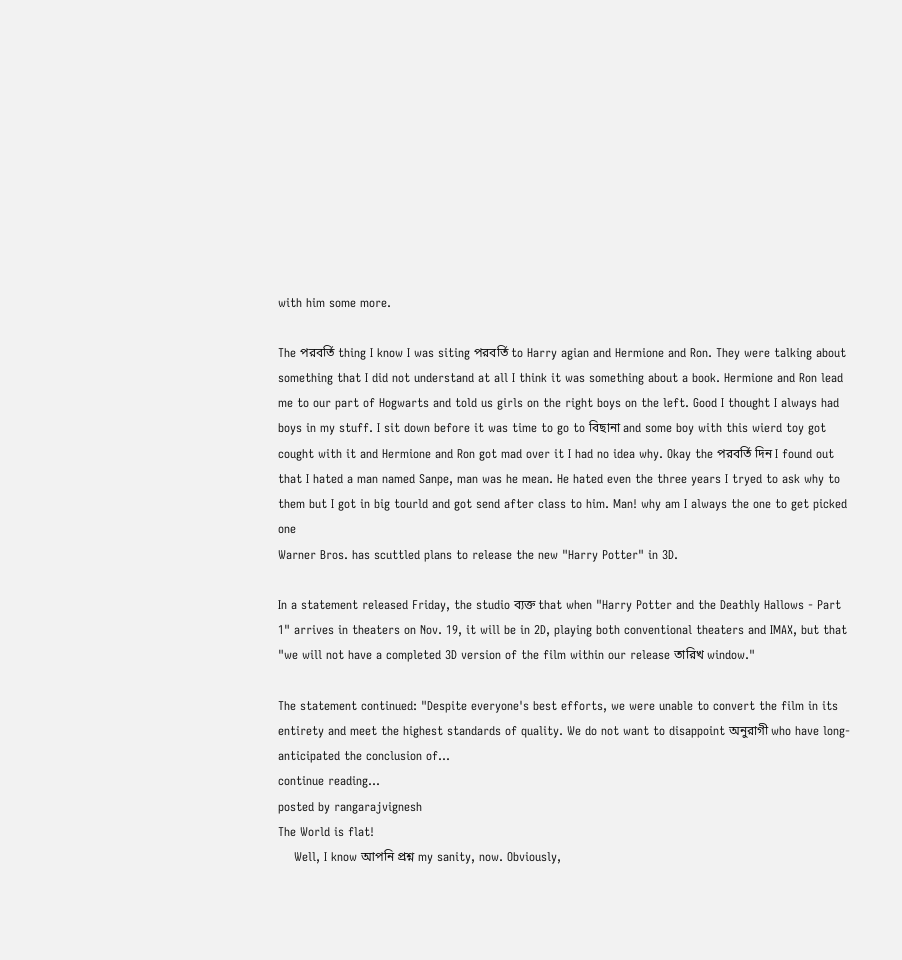with him some more.

The পরবর্তি thing I know I was siting পরবর্তি to Harry agian and Hermione and Ron. They were talking about something that I did not understand at all I think it was something about a book. Hermione and Ron lead me to our part of Hogwarts and told us girls on the right boys on the left. Good I thought I always had boys in my stuff. I sit down before it was time to go to বিছানা and some boy with this wierd toy got cought with it and Hermione and Ron got mad over it I had no idea why. Okay the পরবর্তি দিন I found out that I hated a man named Sanpe, man was he mean. He hated even the three years I tryed to ask why to them but I got in big tourld and got send after class to him. Man! why am I always the one to get picked one
Warner Bros. has scuttled plans to release the new "Harry Potter" in 3D.

In a statement released Friday, the studio ব্যক্ত that when "Harry Potter and the Deathly Hallows - Part 1" arrives in theaters on Nov. 19, it will be in 2D, playing both conventional theaters and IMAX, but that "we will not have a completed 3D version of the film within our release তারিখ window."

The statement continued: "Despite everyone's best efforts, we were unable to convert the film in its entirety and meet the highest standards of quality. We do not want to disappoint অনুরাগী who have long-anticipated the conclusion of...
continue reading...
posted by rangarajvignesh
The World is flat!
    Well, I know আপনি প্রশ্ন my sanity, now. Obviously,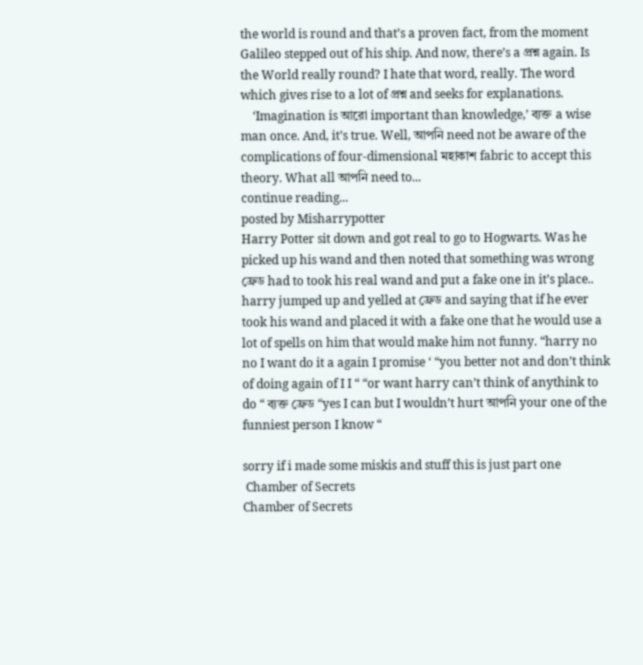the world is round and that’s a proven fact, from the moment Galileo stepped out of his ship. And now, there’s a প্রশ্ন again. Is the World really round? I hate that word, really. The word which gives rise to a lot of প্রশ্ন and seeks for explanations.
    ‘Imagination is আরো important than knowledge,’ ব্যক্ত a wise man once. And, it’s true. Well, আপনি need not be aware of the complications of four-dimensional মহাকাশ fabric to accept this theory. What all আপনি need to...
continue reading...
posted by Misharrypotter
Harry Potter sit down and got real to go to Hogwarts. Was he picked up his wand and then noted that something was wrong ফ্রেড had to took his real wand and put a fake one in it’s place.. harry jumped up and yelled at ফ্রেড and saying that if he ever took his wand and placed it with a fake one that he would use a lot of spells on him that would make him not funny. “harry no no I want do it a again I promise ‘ “you better not and don’t think of doing again of I I “ “or want harry can’t think of anythink to do “ ব্যক্ত ফ্রেড “yes I can but I wouldn’t hurt আপনি your one of the funniest person I know “

sorry if i made some miskis and stuff this is just part one
 Chamber of Secrets
Chamber of Secrets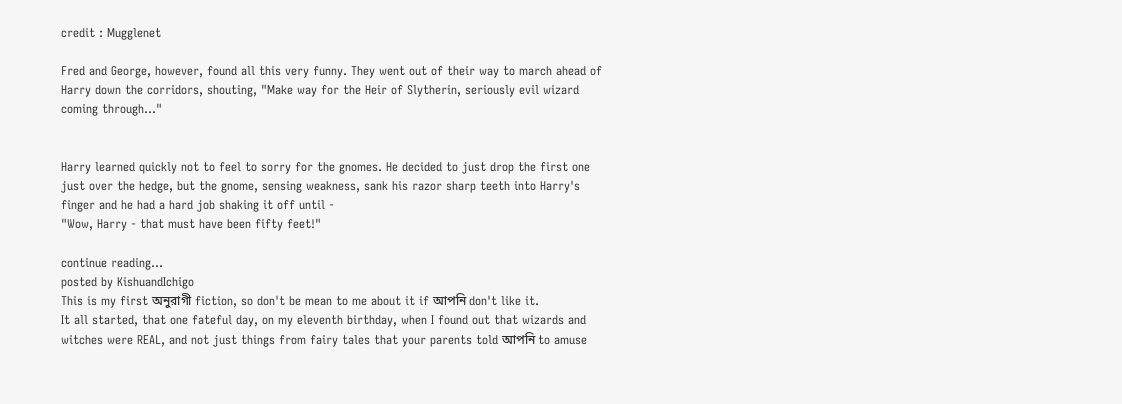credit : Mugglenet

Fred and George, however, found all this very funny. They went out of their way to march ahead of Harry down the corridors, shouting, "Make way for the Heir of Slytherin, seriously evil wizard coming through..."


Harry learned quickly not to feel to sorry for the gnomes. He decided to just drop the first one just over the hedge, but the gnome, sensing weakness, sank his razor sharp teeth into Harry's finger and he had a hard job shaking it off until -
"Wow, Harry - that must have been fifty feet!"

continue reading...
posted by KishuandIchigo
This is my first অনুরাগী fiction, so don't be mean to me about it if আপনি don't like it.
It all started, that one fateful day, on my eleventh birthday, when I found out that wizards and witches were REAL, and not just things from fairy tales that your parents told আপনি to amuse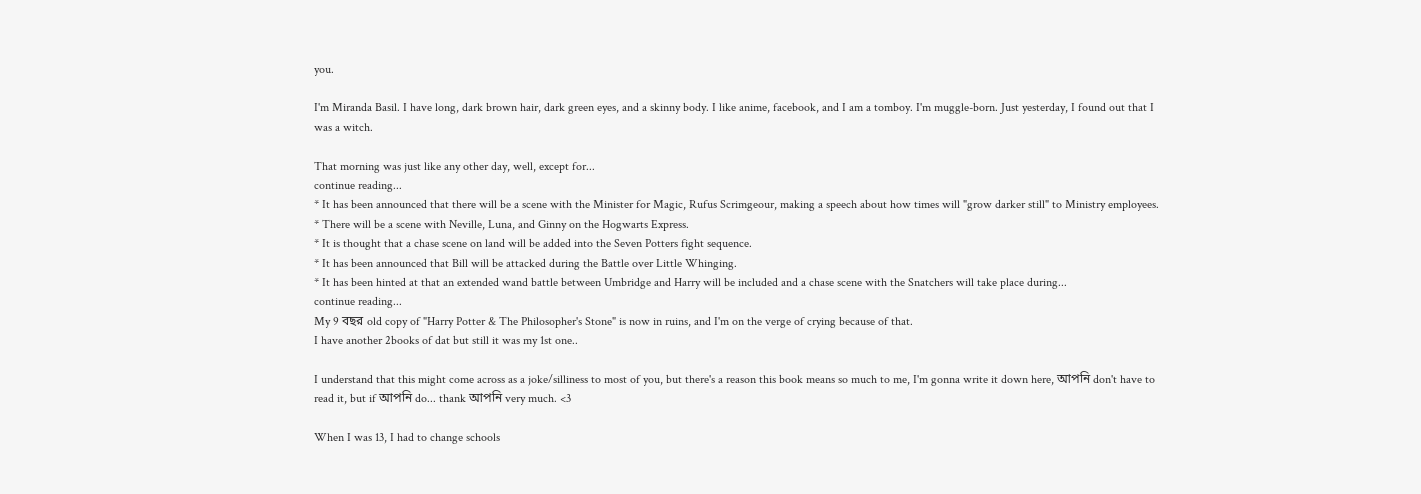you.

I'm Miranda Basil. I have long, dark brown hair, dark green eyes, and a skinny body. I like anime, facebook, and I am a tomboy. I'm muggle-born. Just yesterday, I found out that I was a witch.

That morning was just like any other day, well, except for...
continue reading...
* It has been announced that there will be a scene with the Minister for Magic, Rufus Scrimgeour, making a speech about how times will "grow darker still" to Ministry employees.
* There will be a scene with Neville, Luna, and Ginny on the Hogwarts Express.
* It is thought that a chase scene on land will be added into the Seven Potters fight sequence.
* It has been announced that Bill will be attacked during the Battle over Little Whinging.
* It has been hinted at that an extended wand battle between Umbridge and Harry will be included and a chase scene with the Snatchers will take place during...
continue reading...
My 9 বছর old copy of "Harry Potter & The Philosopher's Stone" is now in ruins, and I'm on the verge of crying because of that.
I have another 2books of dat but still it was my 1st one..

I understand that this might come across as a joke/silliness to most of you, but there's a reason this book means so much to me, I'm gonna write it down here, আপনি don't have to read it, but if আপনি do... thank আপনি very much. <3

When I was 13, I had to change schools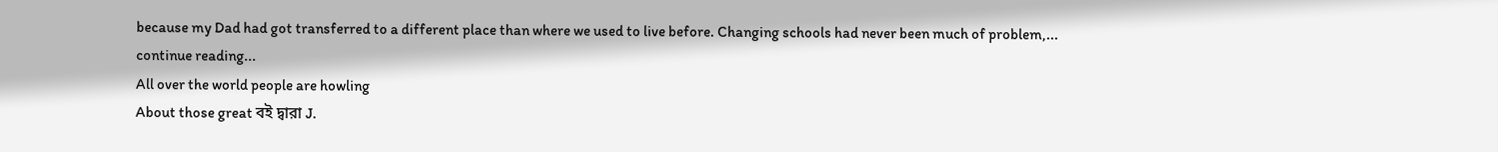because my Dad had got transferred to a different place than where we used to live before. Changing schools had never been much of problem,...
continue reading...
All over the world people are howling
About those great বই দ্বারা J.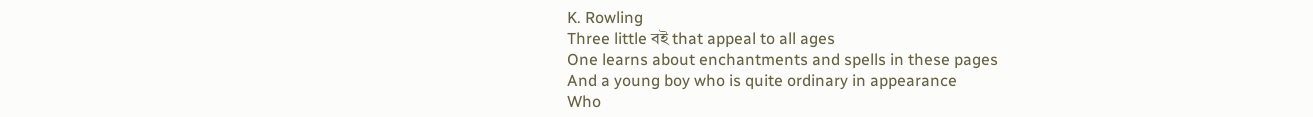K. Rowling
Three little বই that appeal to all ages
One learns about enchantments and spells in these pages
And a young boy who is quite ordinary in appearance
Who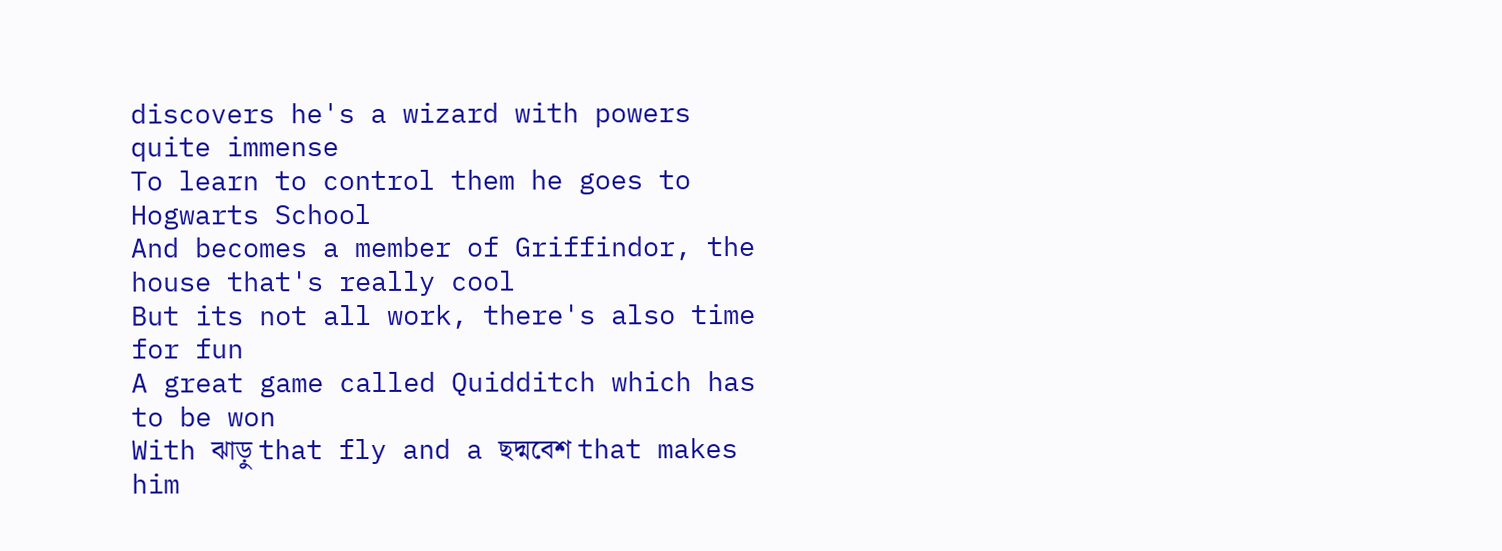discovers he's a wizard with powers quite immense
To learn to control them he goes to Hogwarts School
And becomes a member of Griffindor, the house that's really cool
But its not all work, there's also time for fun
A great game called Quidditch which has to be won
With ঝাড়ু that fly and a ছদ্মবেশ that makes him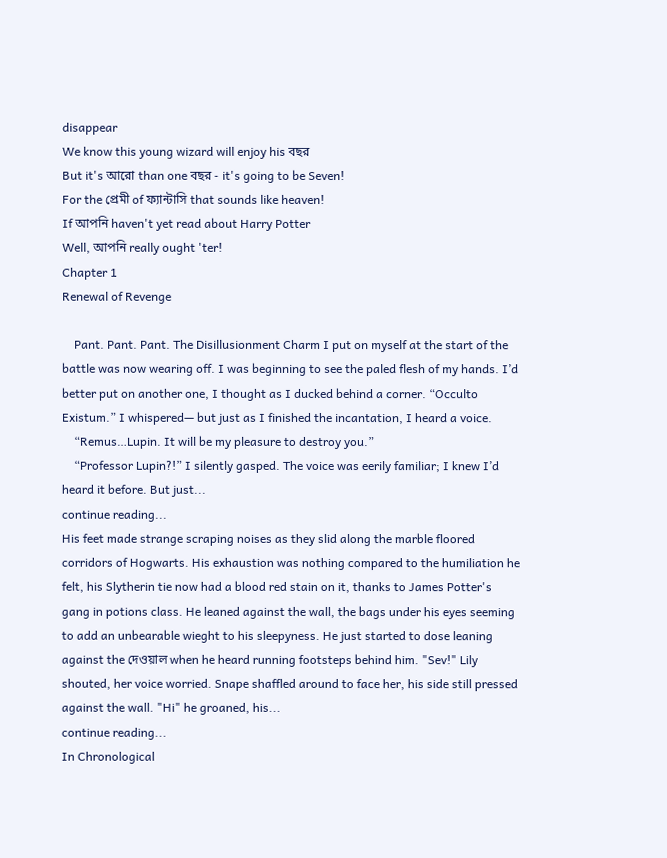disappear
We know this young wizard will enjoy his বছর
But it's আরো than one বছর - it's going to be Seven!
For the প্রেমী of ফ্যান্টাসি that sounds like heaven!
If আপনি haven't yet read about Harry Potter
Well, আপনি really ought 'ter!
Chapter 1
Renewal of Revenge

    Pant. Pant. Pant. The Disillusionment Charm I put on myself at the start of the battle was now wearing off. I was beginning to see the paled flesh of my hands. I’d better put on another one, I thought as I ducked behind a corner. “Occulto Existum.” I whispered— but just as I finished the incantation, I heard a voice.
    “Remus…Lupin. It will be my pleasure to destroy you.”
    “Professor Lupin?!” I silently gasped. The voice was eerily familiar; I knew I’d heard it before. But just...
continue reading...
His feet made strange scraping noises as they slid along the marble floored corridors of Hogwarts. His exhaustion was nothing compared to the humiliation he felt, his Slytherin tie now had a blood red stain on it, thanks to James Potter's gang in potions class. He leaned against the wall, the bags under his eyes seeming to add an unbearable wieght to his sleepyness. He just started to dose leaning against the দেওয়াল when he heard running footsteps behind him. "Sev!" Lily shouted, her voice worried. Snape shaffled around to face her, his side still pressed against the wall. "Hi" he groaned, his...
continue reading...
In Chronological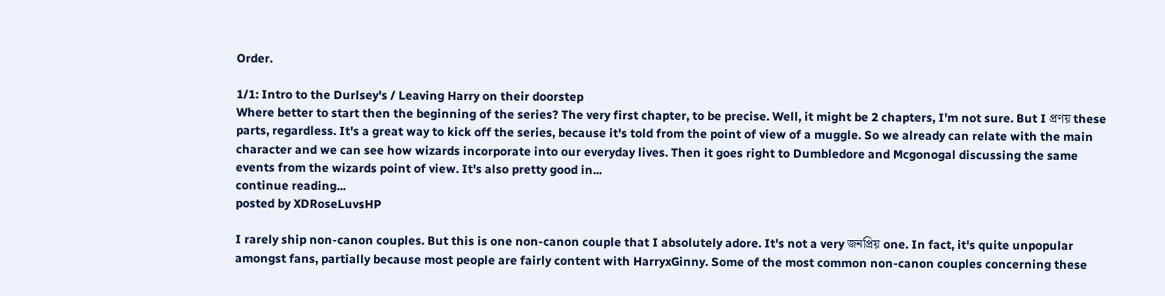Order.

1/1: Intro to the Durlsey's / Leaving Harry on their doorstep
Where better to start then the beginning of the series? The very first chapter, to be precise. Well, it might be 2 chapters, I'm not sure. But I প্রণয় these parts, regardless. It's a great way to kick off the series, because it's told from the point of view of a muggle. So we already can relate with the main character and we can see how wizards incorporate into our everyday lives. Then it goes right to Dumbledore and Mcgonogal discussing the same events from the wizards point of view. It's also pretty good in...
continue reading...
posted by XDRoseLuvsHP

I rarely ship non-canon couples. But this is one non-canon couple that I absolutely adore. It's not a very জনপ্রিয় one. In fact, it's quite unpopular amongst fans, partially because most people are fairly content with HarryxGinny. Some of the most common non-canon couples concerning these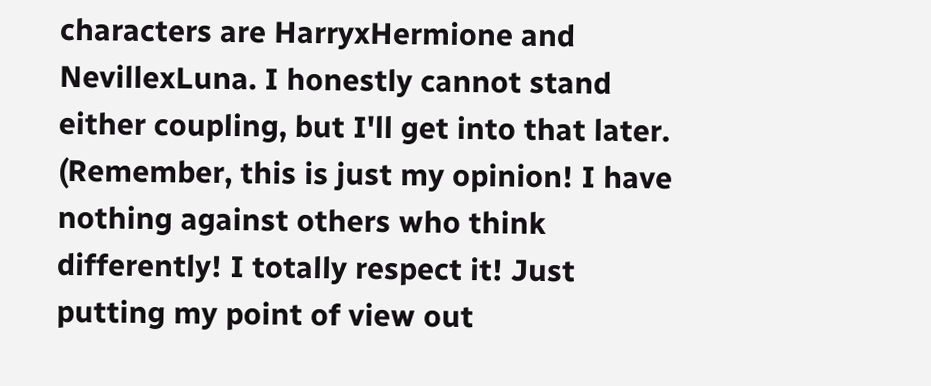characters are HarryxHermione and NevillexLuna. I honestly cannot stand either coupling, but I'll get into that later. (Remember, this is just my opinion! I have nothing against others who think differently! I totally respect it! Just putting my point of view out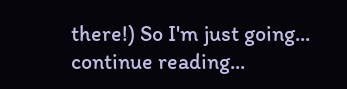there!) So I'm just going...
continue reading...